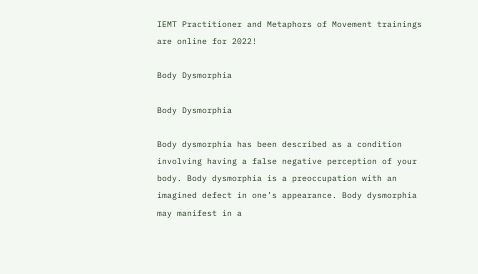IEMT Practitioner and Metaphors of Movement trainings are online for 2022!

Body Dysmorphia

Body Dysmorphia

Body dysmorphia has been described as a condition involving having a false negative perception of your body. Body dysmorphia is a preoccupation with an imagined defect in one’s appearance. Body dysmorphia may manifest in a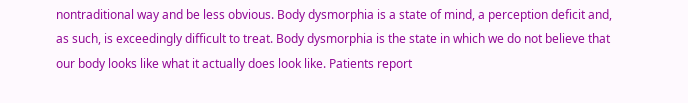nontraditional way and be less obvious. Body dysmorphia is a state of mind, a perception deficit and, as such, is exceedingly difficult to treat. Body dysmorphia is the state in which we do not believe that our body looks like what it actually does look like. Patients report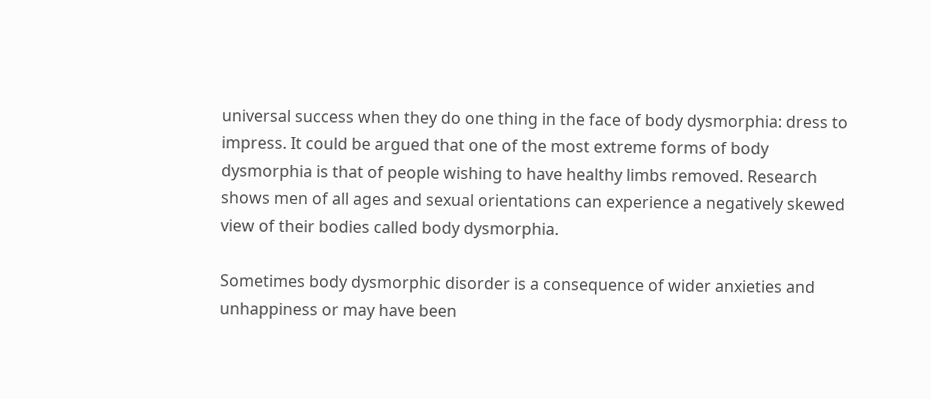universal success when they do one thing in the face of body dysmorphia: dress to impress. It could be argued that one of the most extreme forms of body dysmorphia is that of people wishing to have healthy limbs removed. Research shows men of all ages and sexual orientations can experience a negatively skewed view of their bodies called body dysmorphia.

Sometimes body dysmorphic disorder is a consequence of wider anxieties and unhappiness or may have been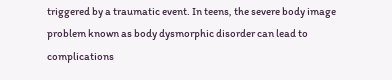triggered by a traumatic event. In teens, the severe body image problem known as body dysmorphic disorder can lead to complications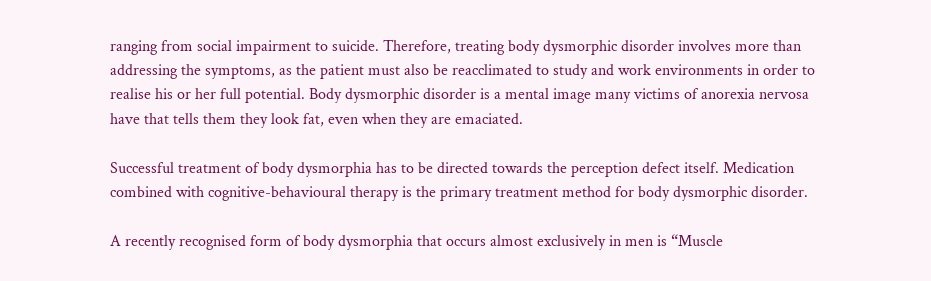ranging from social impairment to suicide. Therefore, treating body dysmorphic disorder involves more than addressing the symptoms, as the patient must also be reacclimated to study and work environments in order to realise his or her full potential. Body dysmorphic disorder is a mental image many victims of anorexia nervosa have that tells them they look fat, even when they are emaciated.

Successful treatment of body dysmorphia has to be directed towards the perception defect itself. Medication combined with cognitive-behavioural therapy is the primary treatment method for body dysmorphic disorder.

A recently recognised form of body dysmorphia that occurs almost exclusively in men is “Muscle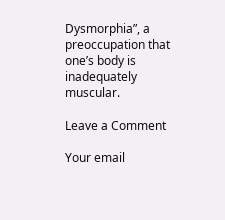Dysmorphia”, a preoccupation that one’s body is inadequately muscular.

Leave a Comment

Your email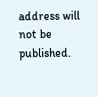address will not be published.